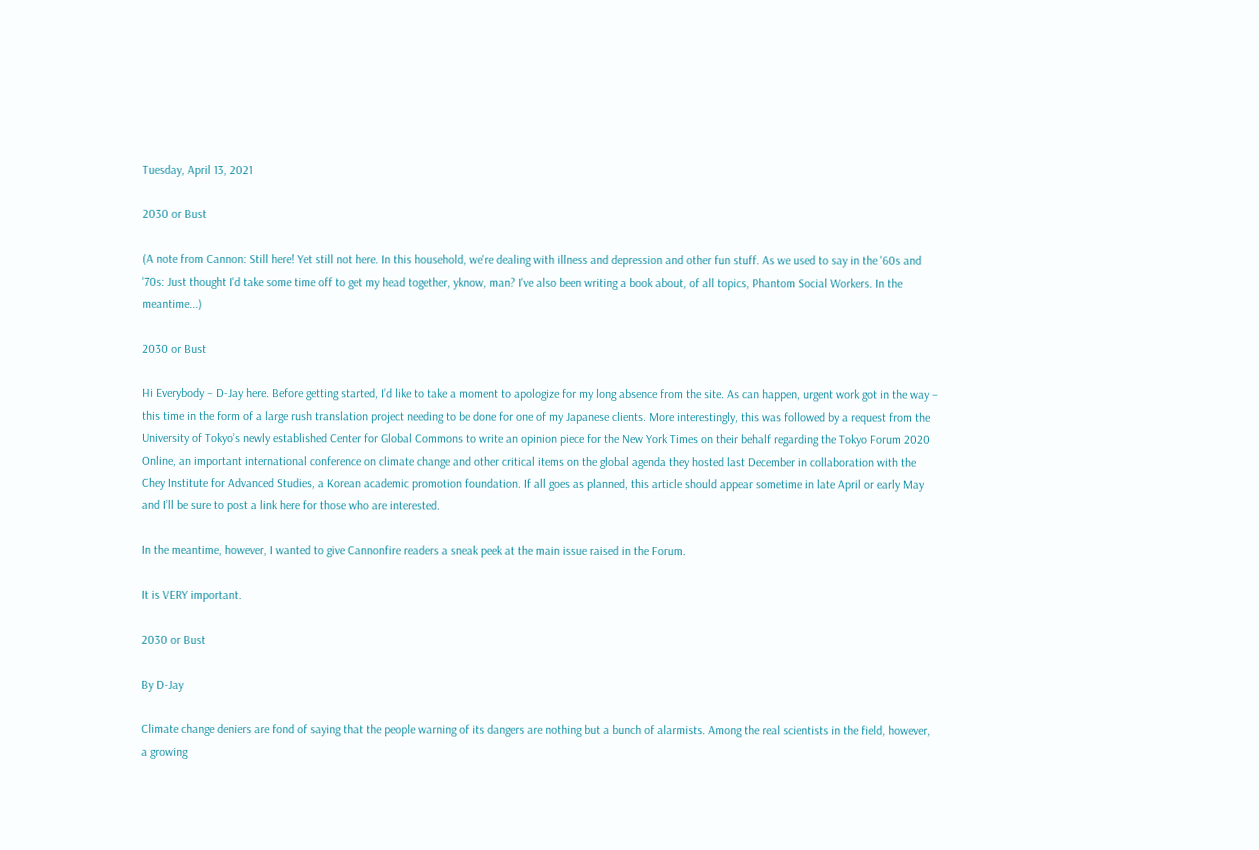Tuesday, April 13, 2021

2030 or Bust

(A note from Cannon: Still here! Yet still not here. In this household, we're dealing with illness and depression and other fun stuff. As we used to say in the '60s and '70s: Just thought I'd take some time off to get my head together, yknow, man? I've also been writing a book about, of all topics, Phantom Social Workers. In the meantime...)

2030 or Bust

Hi Everybody – D-Jay here. Before getting started, I’d like to take a moment to apologize for my long absence from the site. As can happen, urgent work got in the way – this time in the form of a large rush translation project needing to be done for one of my Japanese clients. More interestingly, this was followed by a request from the University of Tokyo’s newly established Center for Global Commons to write an opinion piece for the New York Times on their behalf regarding the Tokyo Forum 2020 Online, an important international conference on climate change and other critical items on the global agenda they hosted last December in collaboration with the Chey Institute for Advanced Studies, a Korean academic promotion foundation. If all goes as planned, this article should appear sometime in late April or early May and I’ll be sure to post a link here for those who are interested.

In the meantime, however, I wanted to give Cannonfire readers a sneak peek at the main issue raised in the Forum.

It is VERY important.

2030 or Bust

By D-Jay

Climate change deniers are fond of saying that the people warning of its dangers are nothing but a bunch of alarmists. Among the real scientists in the field, however, a growing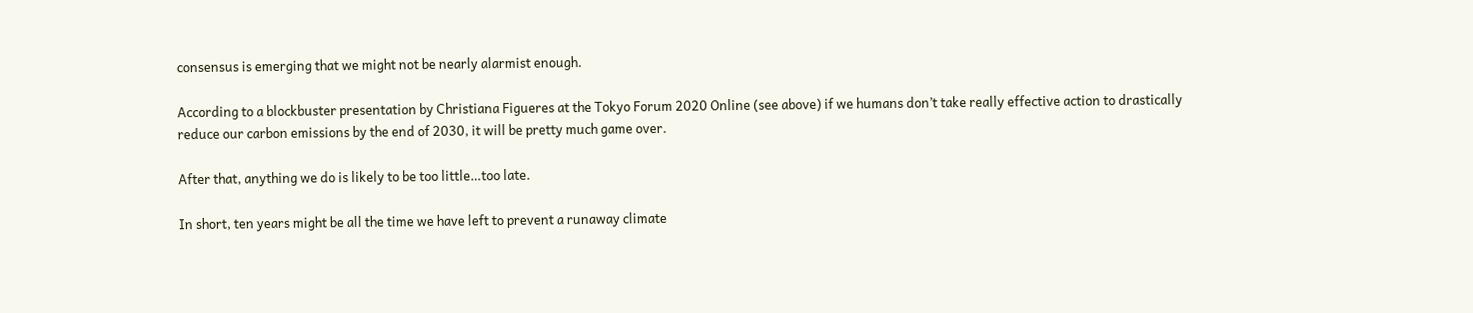consensus is emerging that we might not be nearly alarmist enough.

According to a blockbuster presentation by Christiana Figueres at the Tokyo Forum 2020 Online (see above) if we humans don’t take really effective action to drastically reduce our carbon emissions by the end of 2030, it will be pretty much game over.

After that, anything we do is likely to be too little…too late.

In short, ten years might be all the time we have left to prevent a runaway climate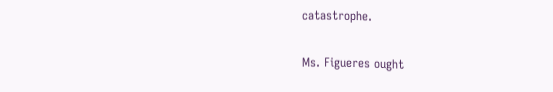catastrophe.

Ms. Figueres ought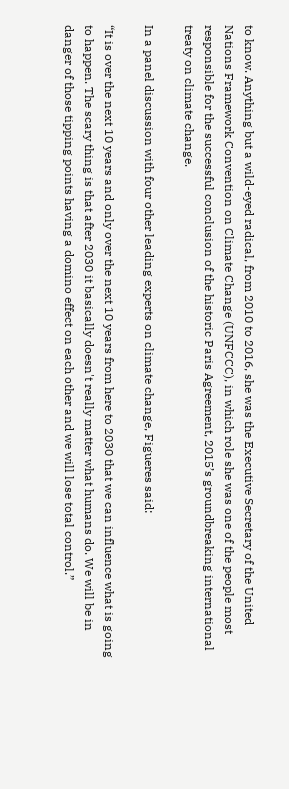to know. Anything but a wild-eyed radical, from 2010 to 2016, she was the Executive Secretary of the United Nations Framework Convention on Climate Change (UNFCCC), in which role she was one of the people most responsible for the successful conclusion of the historic Paris Agreement, 2015’s groundbreaking international treaty on climate change.

In a panel discussion with four other leading experts on climate change, Figueres said:

“It is over the next 10 years and only over the next 10 years from here to 2030 that we can influence what is going to happen. The scary thing is that after 2030 it basically doesn't really matter what humans do. We will be in danger of those tipping points having a domino effect on each other and we will lose total control.”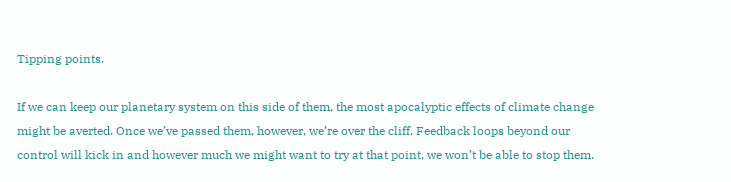Tipping points.

If we can keep our planetary system on this side of them, the most apocalyptic effects of climate change might be averted. Once we’ve passed them, however, we’re over the cliff. Feedback loops beyond our control will kick in and however much we might want to try at that point, we won’t be able to stop them.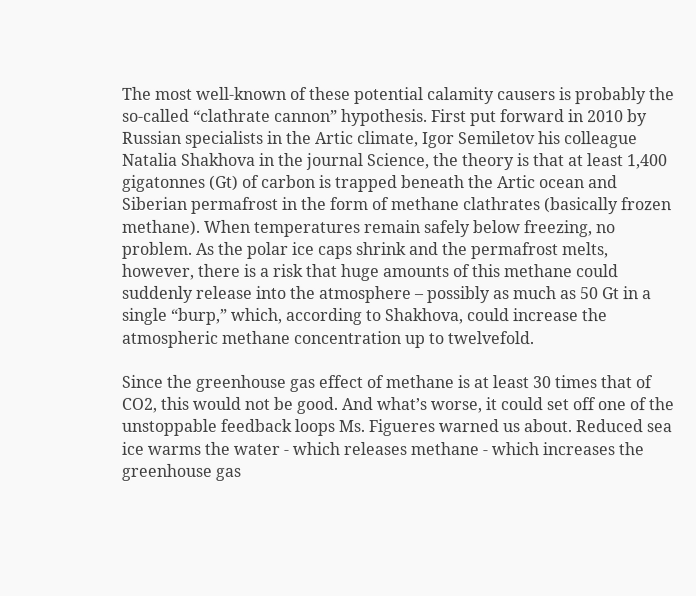The most well-known of these potential calamity causers is probably the so-called “clathrate cannon” hypothesis. First put forward in 2010 by Russian specialists in the Artic climate, Igor Semiletov his colleague Natalia Shakhova in the journal Science, the theory is that at least 1,400 gigatonnes (Gt) of carbon is trapped beneath the Artic ocean and Siberian permafrost in the form of methane clathrates (basically frozen methane). When temperatures remain safely below freezing, no problem. As the polar ice caps shrink and the permafrost melts, however, there is a risk that huge amounts of this methane could suddenly release into the atmosphere – possibly as much as 50 Gt in a single “burp,” which, according to Shakhova, could increase the atmospheric methane concentration up to twelvefold.

Since the greenhouse gas effect of methane is at least 30 times that of CO2, this would not be good. And what’s worse, it could set off one of the unstoppable feedback loops Ms. Figueres warned us about. Reduced sea ice warms the water - which releases methane - which increases the greenhouse gas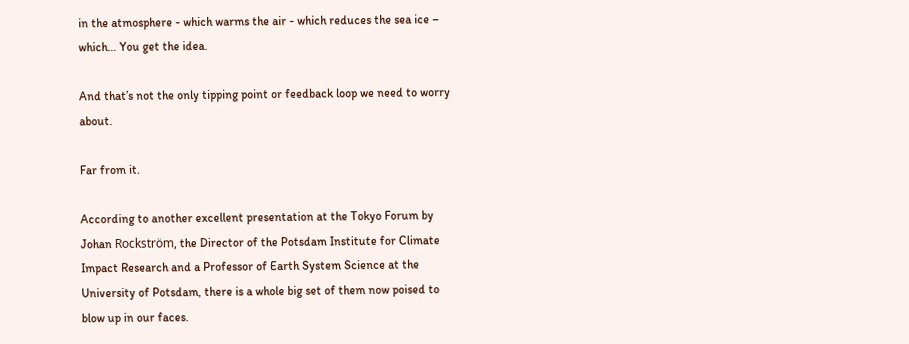in the atmosphere - which warms the air - which reduces the sea ice – which… You get the idea.

And that’s not the only tipping point or feedback loop we need to worry about.

Far from it.

According to another excellent presentation at the Tokyo Forum by Johan Rockström, the Director of the Potsdam Institute for Climate Impact Research and a Professor of Earth System Science at the University of Potsdam, there is a whole big set of them now poised to blow up in our faces.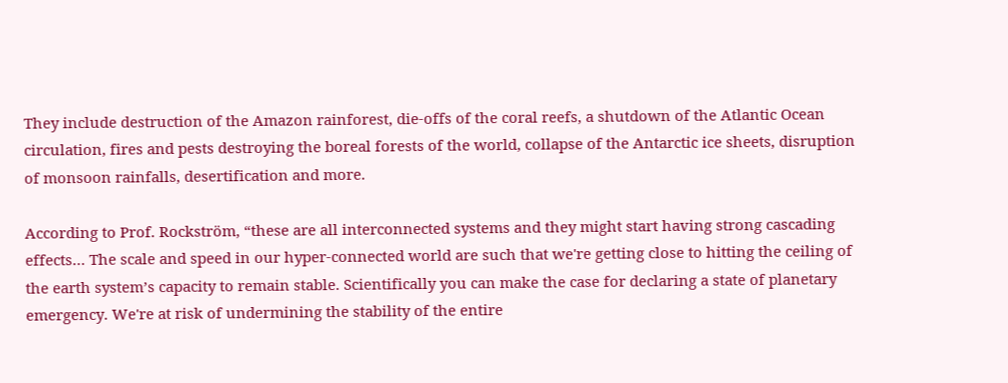They include destruction of the Amazon rainforest, die-offs of the coral reefs, a shutdown of the Atlantic Ocean circulation, fires and pests destroying the boreal forests of the world, collapse of the Antarctic ice sheets, disruption of monsoon rainfalls, desertification and more.

According to Prof. Rockström, “these are all interconnected systems and they might start having strong cascading effects… The scale and speed in our hyper-connected world are such that we're getting close to hitting the ceiling of the earth system’s capacity to remain stable. Scientifically you can make the case for declaring a state of planetary emergency. We're at risk of undermining the stability of the entire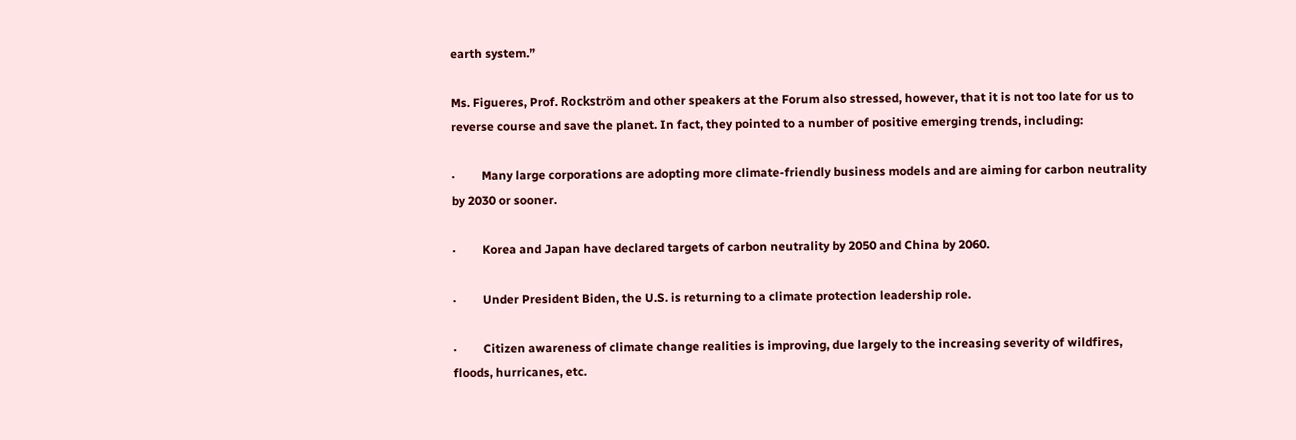earth system.”

Ms. Figueres, Prof. Rockström and other speakers at the Forum also stressed, however, that it is not too late for us to reverse course and save the planet. In fact, they pointed to a number of positive emerging trends, including:

·         Many large corporations are adopting more climate-friendly business models and are aiming for carbon neutrality by 2030 or sooner.

·         Korea and Japan have declared targets of carbon neutrality by 2050 and China by 2060.

·         Under President Biden, the U.S. is returning to a climate protection leadership role.

·         Citizen awareness of climate change realities is improving, due largely to the increasing severity of wildfires, floods, hurricanes, etc.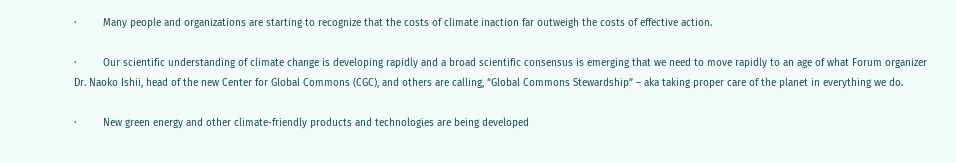·         Many people and organizations are starting to recognize that the costs of climate inaction far outweigh the costs of effective action.

·         Our scientific understanding of climate change is developing rapidly and a broad scientific consensus is emerging that we need to move rapidly to an age of what Forum organizer Dr. Naoko Ishii, head of the new Center for Global Commons (CGC), and others are calling, “Global Commons Stewardship” – aka taking proper care of the planet in everything we do.

·         New green energy and other climate-friendly products and technologies are being developed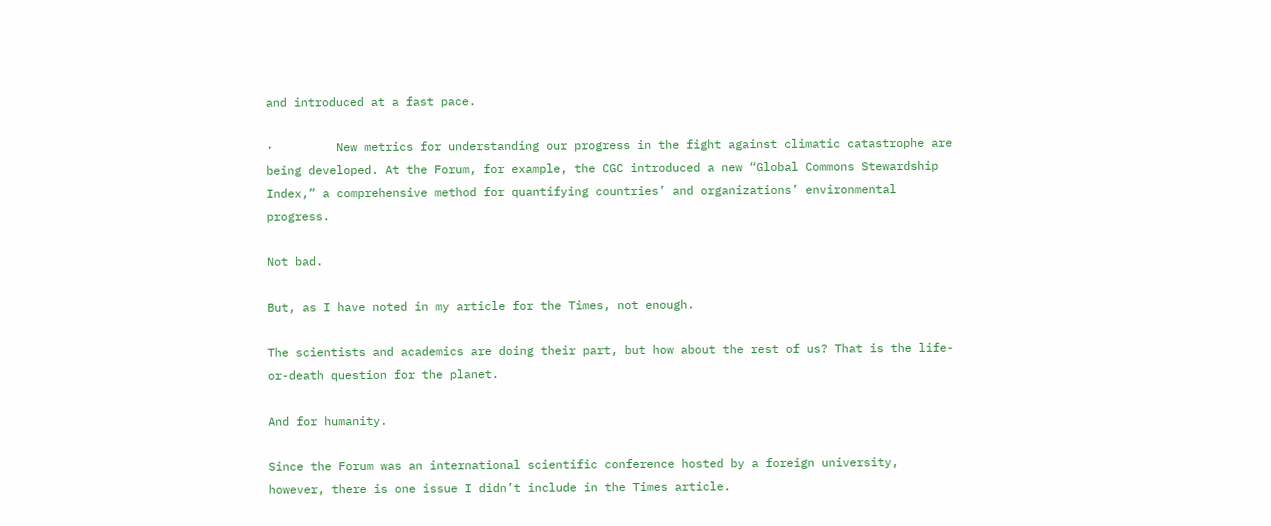and introduced at a fast pace.

·         New metrics for understanding our progress in the fight against climatic catastrophe are being developed. At the Forum, for example, the CGC introduced a new “Global Commons Stewardship Index,” a comprehensive method for quantifying countries’ and organizations’ environmental progress.

Not bad.

But, as I have noted in my article for the Times, not enough.

The scientists and academics are doing their part, but how about the rest of us? That is the life-or-death question for the planet.

And for humanity.

Since the Forum was an international scientific conference hosted by a foreign university, however, there is one issue I didn’t include in the Times article.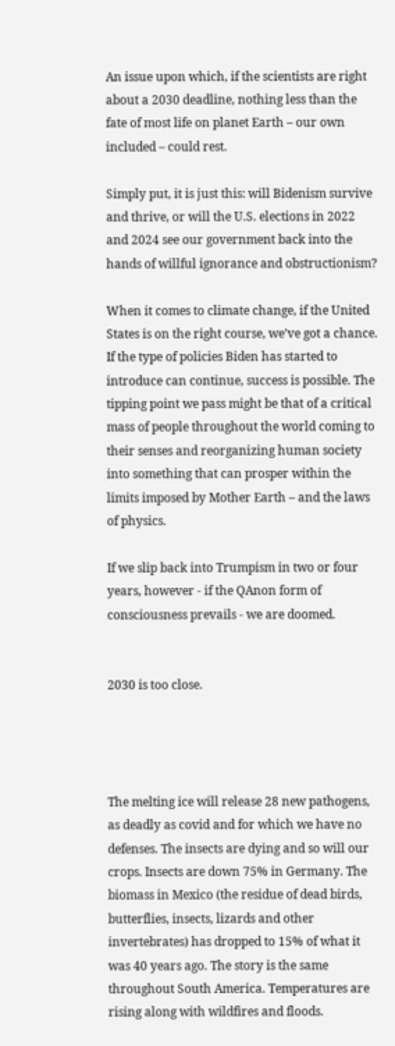An issue upon which, if the scientists are right about a 2030 deadline, nothing less than the fate of most life on planet Earth – our own included – could rest.

Simply put, it is just this: will Bidenism survive and thrive, or will the U.S. elections in 2022 and 2024 see our government back into the hands of willful ignorance and obstructionism?

When it comes to climate change, if the United States is on the right course, we’ve got a chance. If the type of policies Biden has started to introduce can continue, success is possible. The tipping point we pass might be that of a critical mass of people throughout the world coming to their senses and reorganizing human society into something that can prosper within the limits imposed by Mother Earth – and the laws of physics.

If we slip back into Trumpism in two or four years, however - if the QAnon form of consciousness prevails - we are doomed.


2030 is too close.




The melting ice will release 28 new pathogens, as deadly as covid and for which we have no defenses. The insects are dying and so will our crops. Insects are down 75% in Germany. The biomass in Mexico (the residue of dead birds, butterflies, insects, lizards and other invertebrates) has dropped to 15% of what it was 40 years ago. The story is the same throughout South America. Temperatures are rising along with wildfires and floods.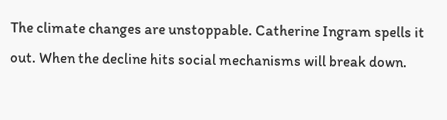The climate changes are unstoppable. Catherine Ingram spells it out. When the decline hits social mechanisms will break down.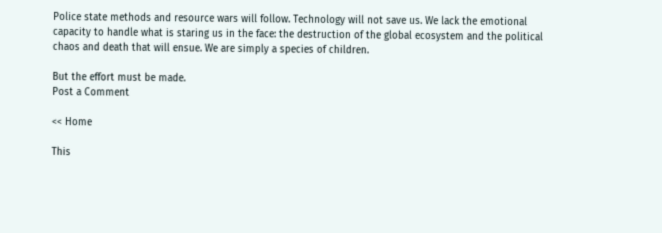Police state methods and resource wars will follow. Technology will not save us. We lack the emotional capacity to handle what is staring us in the face: the destruction of the global ecosystem and the political chaos and death that will ensue. We are simply a species of children.

But the effort must be made.
Post a Comment

<< Home

This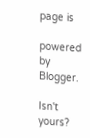page is

powered by Blogger.

Isn't yours?